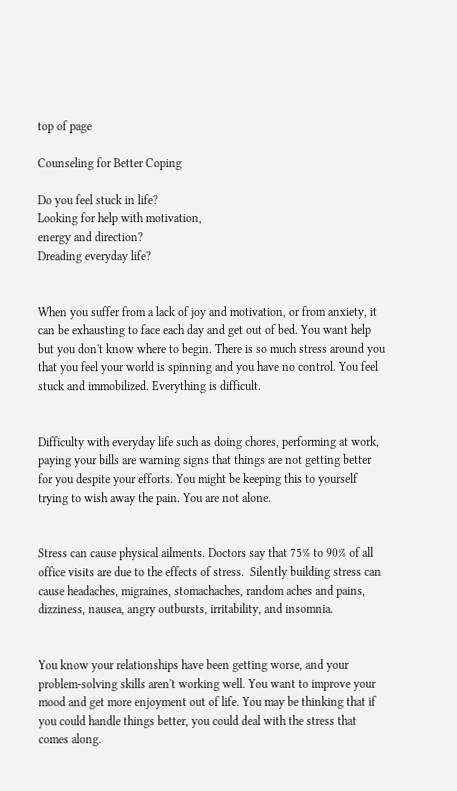top of page

Counseling for Better Coping

Do you feel stuck in life?
Looking for help with motivation,
energy and direction?
Dreading everyday life?


When you suffer from a lack of joy and motivation, or from anxiety, it can be exhausting to face each day and get out of bed. You want help but you don't know where to begin. There is so much stress around you that you feel your world is spinning and you have no control. You feel stuck and immobilized. Everything is difficult.


Difficulty with everyday life such as doing chores, performing at work, paying your bills are warning signs that things are not getting better for you despite your efforts. You might be keeping this to yourself trying to wish away the pain. You are not alone.


Stress can cause physical ailments. Doctors say that 75% to 90% of all office visits are due to the effects of stress.  Silently building stress can cause headaches, migraines, stomachaches, random aches and pains, dizziness, nausea, angry outbursts, irritability, and insomnia.


You know your relationships have been getting worse, and your problem-solving skills aren't working well. You want to improve your mood and get more enjoyment out of life. You may be thinking that if you could handle things better, you could deal with the stress that comes along.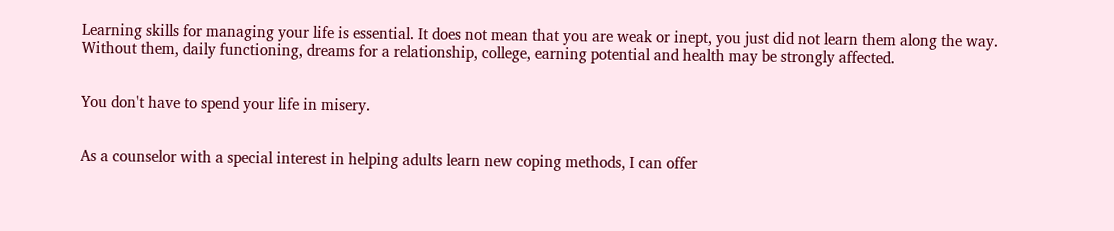Learning skills for managing your life is essential. It does not mean that you are weak or inept, you just did not learn them along the way. Without them, daily functioning, dreams for a relationship, college, earning potential and health may be strongly affected.


You don't have to spend your life in misery.


As a counselor with a special interest in helping adults learn new coping methods, I can offer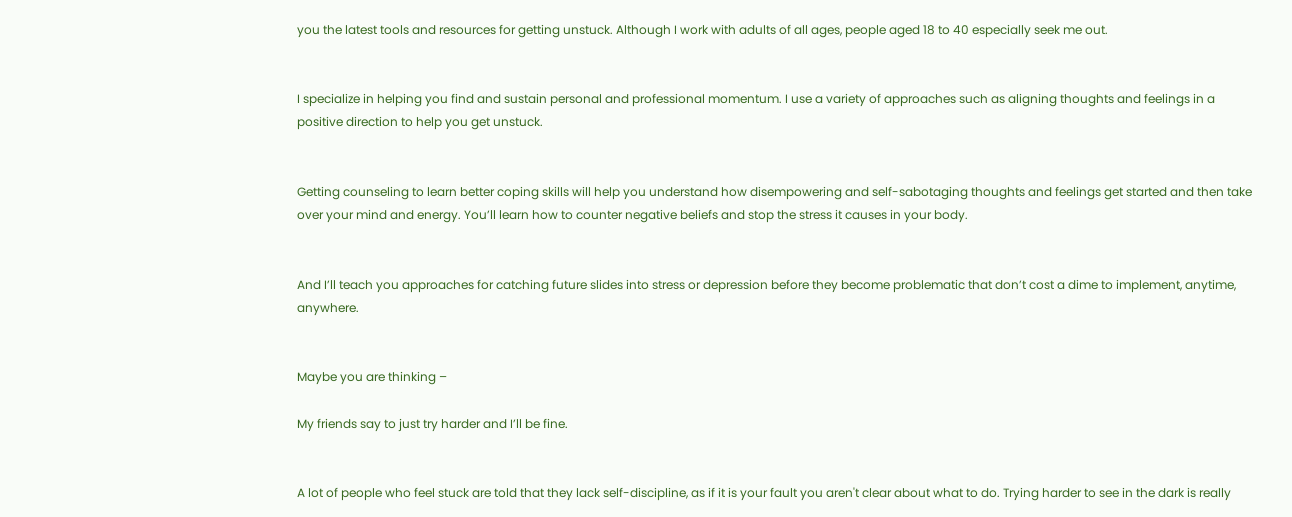you the latest tools and resources for getting unstuck. Although I work with adults of all ages, people aged 18 to 40 especially seek me out.


I specialize in helping you find and sustain personal and professional momentum. I use a variety of approaches such as aligning thoughts and feelings in a positive direction to help you get unstuck.


Getting counseling to learn better coping skills will help you understand how disempowering and self-sabotaging thoughts and feelings get started and then take over your mind and energy. You’ll learn how to counter negative beliefs and stop the stress it causes in your body.


And I’ll teach you approaches for catching future slides into stress or depression before they become problematic that don’t cost a dime to implement, anytime, anywhere.


Maybe you are thinking –

My friends say to just try harder and I’ll be fine.


A lot of people who feel stuck are told that they lack self-discipline, as if it is your fault you aren't clear about what to do. Trying harder to see in the dark is really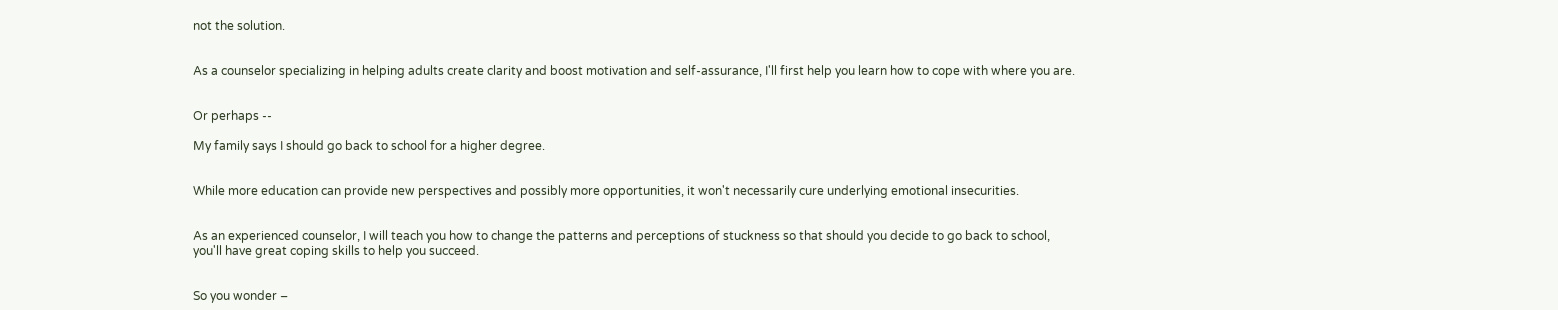not the solution.


As a counselor specializing in helping adults create clarity and boost motivation and self-assurance, I'll first help you learn how to cope with where you are.


Or perhaps --

My family says I should go back to school for a higher degree.


While more education can provide new perspectives and possibly more opportunities, it won't necessarily cure underlying emotional insecurities.


As an experienced counselor, I will teach you how to change the patterns and perceptions of stuckness so that should you decide to go back to school, you'll have great coping skills to help you succeed.


So you wonder –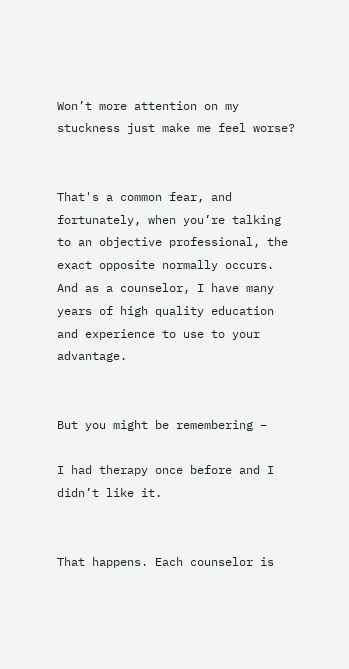Won’t more attention on my stuckness just make me feel worse?


That's a common fear, and fortunately, when you’re talking to an objective professional, the exact opposite normally occurs. And as a counselor, I have many years of high quality education and experience to use to your advantage.


But you might be remembering –

I had therapy once before and I didn’t like it.


That happens. Each counselor is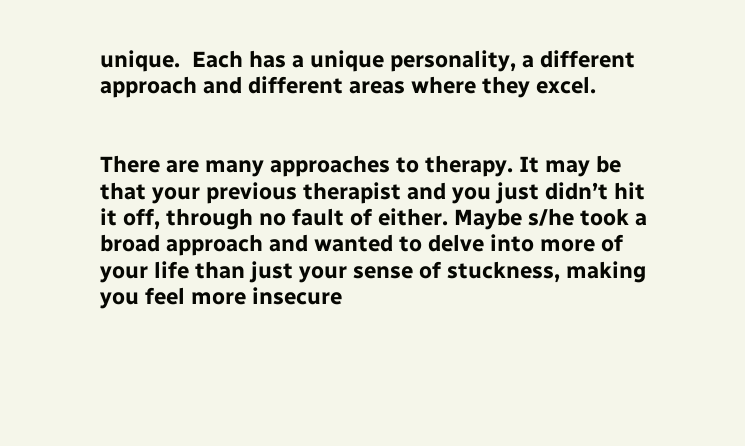unique.  Each has a unique personality, a different approach and different areas where they excel.


There are many approaches to therapy. It may be that your previous therapist and you just didn’t hit it off, through no fault of either. Maybe s/he took a broad approach and wanted to delve into more of your life than just your sense of stuckness, making you feel more insecure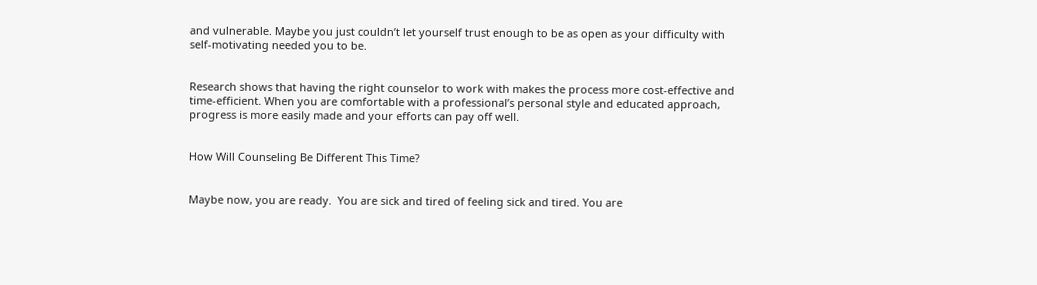and vulnerable. Maybe you just couldn’t let yourself trust enough to be as open as your difficulty with self-motivating needed you to be.


Research shows that having the right counselor to work with makes the process more cost-effective and time-efficient. When you are comfortable with a professional’s personal style and educated approach, progress is more easily made and your efforts can pay off well.


How Will Counseling Be Different This Time?


Maybe now, you are ready.  You are sick and tired of feeling sick and tired. You are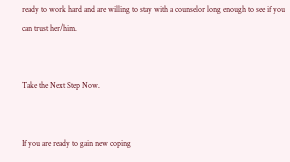ready to work hard and are willing to stay with a counselor long enough to see if you can trust her/him.


Take the Next Step Now.


If you are ready to gain new coping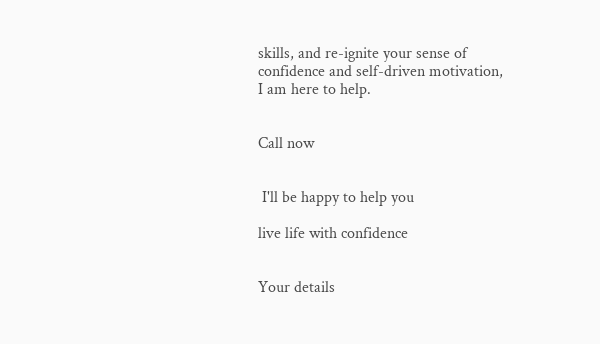skills, and re-ignite your sense of confidence and self-driven motivation, I am here to help.


Call now


 I'll be happy to help you

live life with confidence


Your details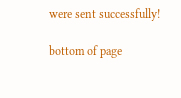were sent successfully!

bottom of page